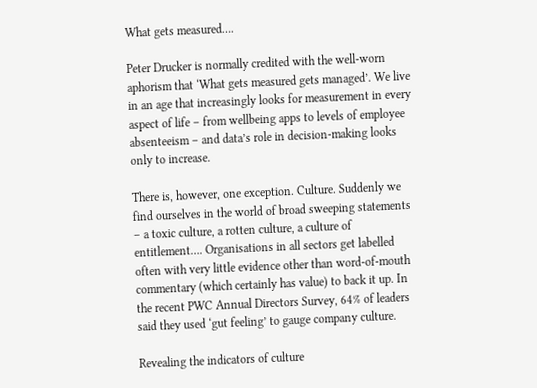What gets measured….

Peter Drucker is normally credited with the well-worn aphorism that ‘What gets measured gets managed’. We live in an age that increasingly looks for measurement in every aspect of life – from wellbeing apps to levels of employee absenteeism – and data’s role in decision-making looks only to increase.

There is, however, one exception. Culture. Suddenly we find ourselves in the world of broad sweeping statements – a toxic culture, a rotten culture, a culture of entitlement…. Organisations in all sectors get labelled often with very little evidence other than word-of-mouth commentary (which certainly has value) to back it up. In the recent PWC Annual Directors Survey, 64% of leaders said they used ‘gut feeling’ to gauge company culture.

Revealing the indicators of culture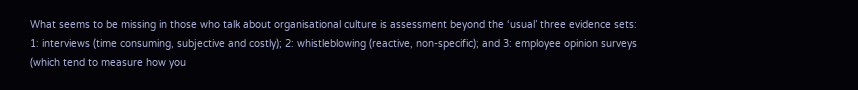What seems to be missing in those who talk about organisational culture is assessment beyond the ‘usual’ three evidence sets: 1: interviews (time consuming, subjective and costly); 2: whistleblowing (reactive, non-specific); and 3: employee opinion surveys (which tend to measure how you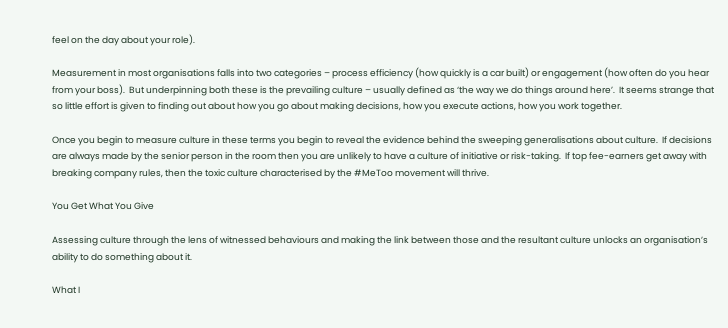feel on the day about your role).

Measurement in most organisations falls into two categories – process efficiency (how quickly is a car built) or engagement (how often do you hear from your boss).  But underpinning both these is the prevailing culture – usually defined as ‘the way we do things around here’.  It seems strange that so little effort is given to finding out about how you go about making decisions, how you execute actions, how you work together.

Once you begin to measure culture in these terms you begin to reveal the evidence behind the sweeping generalisations about culture.  If decisions are always made by the senior person in the room then you are unlikely to have a culture of initiative or risk-taking.  If top fee-earners get away with breaking company rules, then the toxic culture characterised by the #MeToo movement will thrive.

You Get What You Give

Assessing culture through the lens of witnessed behaviours and making the link between those and the resultant culture unlocks an organisation’s ability to do something about it.

What I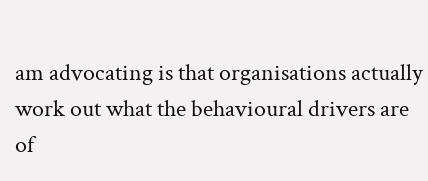am advocating is that organisations actually work out what the behavioural drivers are of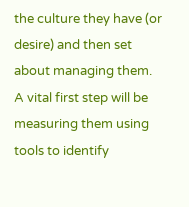the culture they have (or desire) and then set about managing them.  A vital first step will be measuring them using tools to identify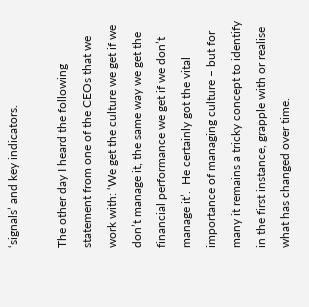‘signals’ and key indicators.

The other day I heard the following statement from one of the CEOs that we work with: ‘We get the culture we get if we don’t manage it, the same way we get the financial performance we get if we don’t manage it’.  He certainly got the vital importance of managing culture – but for many it remains a tricky concept to identify in the first instance, grapple with or realise what has changed over time.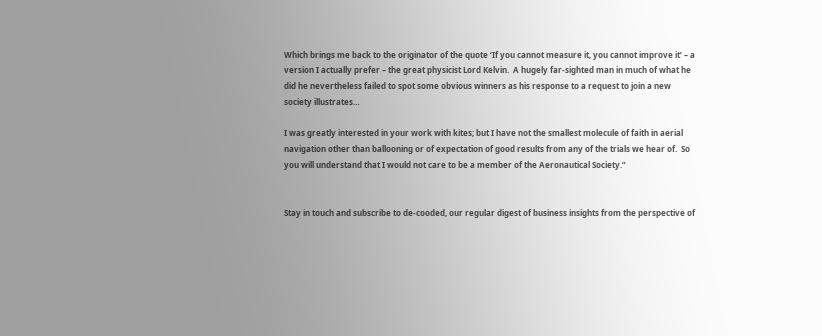Which brings me back to the originator of the quote ‘If you cannot measure it, you cannot improve it’ – a version I actually prefer – the great physicist Lord Kelvin.  A hugely far-sighted man in much of what he did he nevertheless failed to spot some obvious winners as his response to a request to join a new society illustrates…

I was greatly interested in your work with kites; but I have not the smallest molecule of faith in aerial navigation other than ballooning or of expectation of good results from any of the trials we hear of.  So you will understand that I would not care to be a member of the Aeronautical Society.”


Stay in touch and subscribe to de-cooded, our regular digest of business insights from the perspective of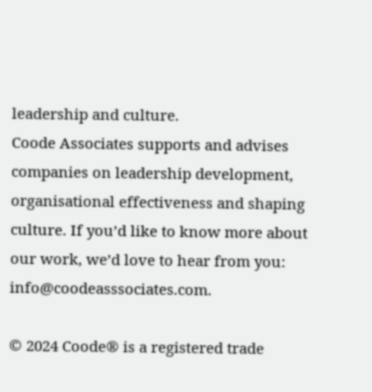leadership and culture.
Coode Associates supports and advises companies on leadership development, organisational effectiveness and shaping culture. If you’d like to know more about our work, we’d love to hear from you: info@coodeasssociates.com.

© 2024 Coode® is a registered trade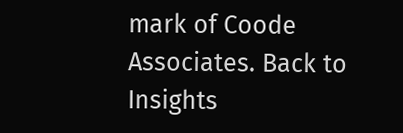mark of Coode Associates. Back to Insights